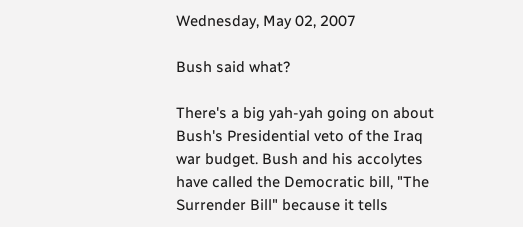Wednesday, May 02, 2007

Bush said what?

There's a big yah-yah going on about Bush's Presidential veto of the Iraq war budget. Bush and his accolytes have called the Democratic bill, "The Surrender Bill" because it tells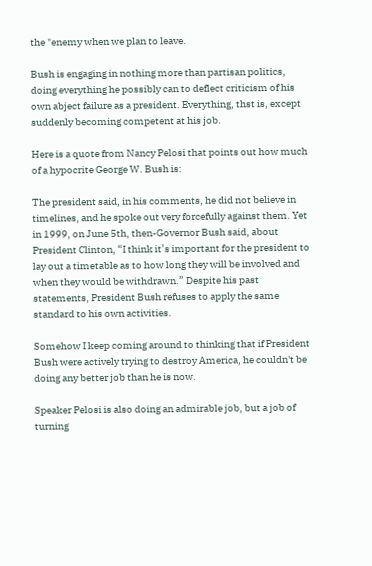the "enemy when we plan to leave.

Bush is engaging in nothing more than partisan politics, doing everything he possibly can to deflect criticism of his own abject failure as a president. Everything, thst is, except suddenly becoming competent at his job.

Here is a quote from Nancy Pelosi that points out how much of a hypocrite George W. Bush is:

The president said, in his comments, he did not believe in timelines, and he spoke out very forcefully against them. Yet in 1999, on June 5th, then-Governor Bush said, about President Clinton, “I think it’s important for the president to lay out a timetable as to how long they will be involved and when they would be withdrawn.” Despite his past statements, President Bush refuses to apply the same standard to his own activities.

Somehow I keep coming around to thinking that if President Bush were actively trying to destroy America, he couldn't be doing any better job than he is now.

Speaker Pelosi is also doing an admirable job, but a job of turning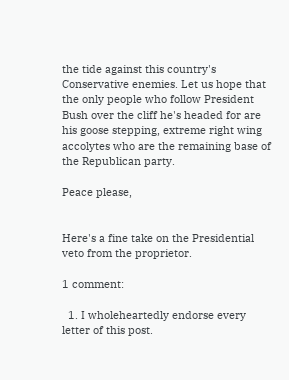the tide against this country's Conservative enemies. Let us hope that the only people who follow President Bush over the cliff he's headed for are his goose stepping, extreme right wing accolytes who are the remaining base of the Republican party.

Peace please,


Here's a fine take on the Presidential veto from the proprietor.

1 comment:

  1. I wholeheartedly endorse every letter of this post.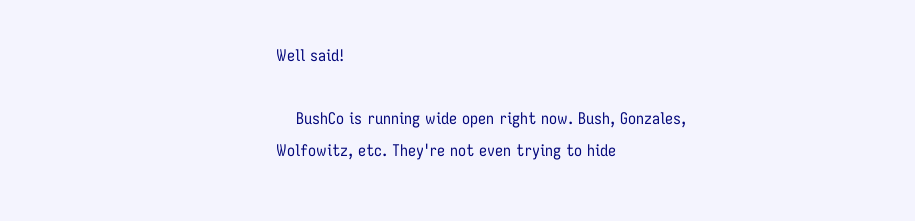Well said!

    BushCo is running wide open right now. Bush, Gonzales, Wolfowitz, etc. They're not even trying to hide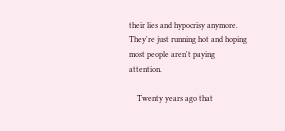their lies and hypocrisy anymore. They're just running hot and hoping most people aren't paying attention.

    Twenty years ago that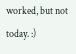worked, but not today. :)